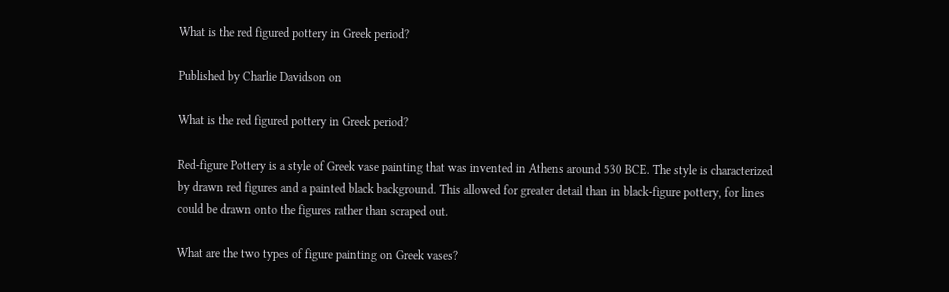What is the red figured pottery in Greek period?

Published by Charlie Davidson on

What is the red figured pottery in Greek period?

Red-figure Pottery is a style of Greek vase painting that was invented in Athens around 530 BCE. The style is characterized by drawn red figures and a painted black background. This allowed for greater detail than in black-figure pottery, for lines could be drawn onto the figures rather than scraped out.

What are the two types of figure painting on Greek vases?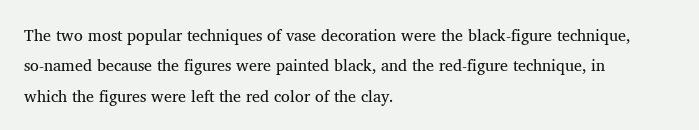The two most popular techniques of vase decoration were the black-figure technique, so-named because the figures were painted black, and the red-figure technique, in which the figures were left the red color of the clay.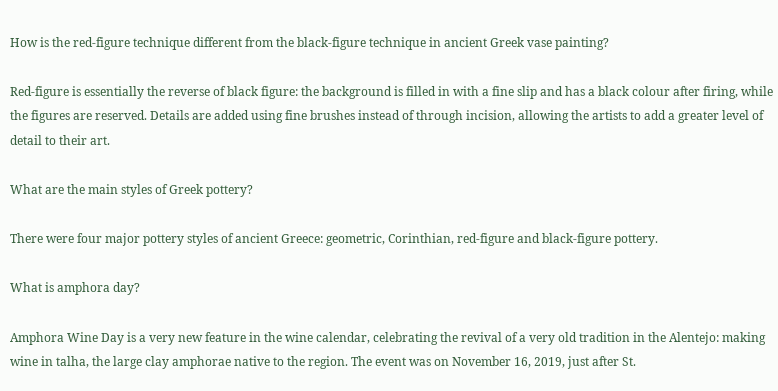How is the red-figure technique different from the black-figure technique in ancient Greek vase painting?

Red-figure is essentially the reverse of black figure: the background is filled in with a fine slip and has a black colour after firing, while the figures are reserved. Details are added using fine brushes instead of through incision, allowing the artists to add a greater level of detail to their art.

What are the main styles of Greek pottery?

There were four major pottery styles of ancient Greece: geometric, Corinthian, red-figure and black-figure pottery.

What is amphora day?

Amphora Wine Day is a very new feature in the wine calendar, celebrating the revival of a very old tradition in the Alentejo: making wine in talha, the large clay amphorae native to the region. The event was on November 16, 2019, just after St.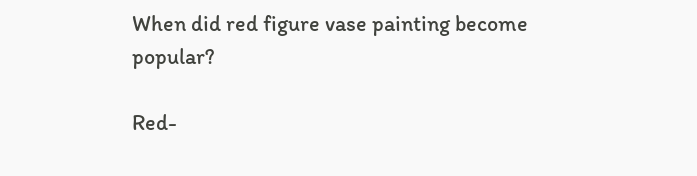When did red figure vase painting become popular?

Red-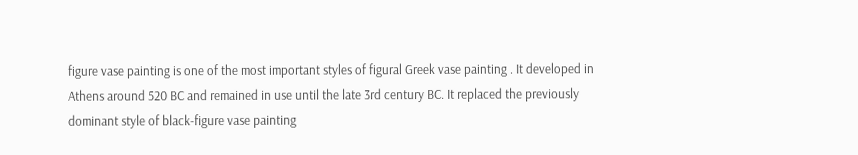figure vase painting is one of the most important styles of figural Greek vase painting . It developed in Athens around 520 BC and remained in use until the late 3rd century BC. It replaced the previously dominant style of black-figure vase painting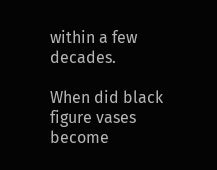within a few decades.

When did black figure vases become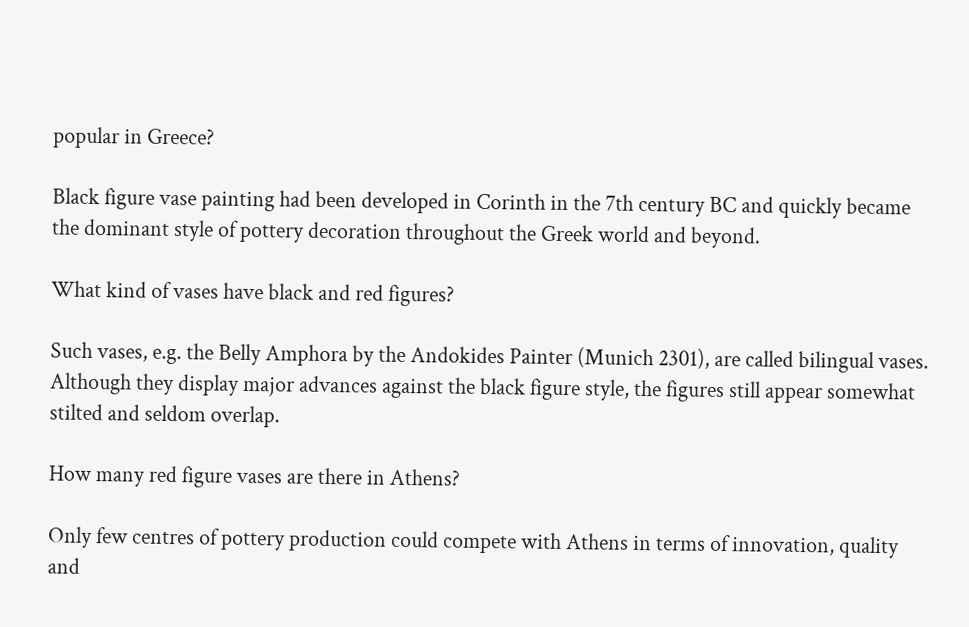popular in Greece?

Black figure vase painting had been developed in Corinth in the 7th century BC and quickly became the dominant style of pottery decoration throughout the Greek world and beyond.

What kind of vases have black and red figures?

Such vases, e.g. the Belly Amphora by the Andokides Painter (Munich 2301), are called bilingual vases. Although they display major advances against the black figure style, the figures still appear somewhat stilted and seldom overlap.

How many red figure vases are there in Athens?

Only few centres of pottery production could compete with Athens in terms of innovation, quality and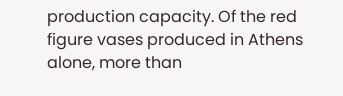production capacity. Of the red figure vases produced in Athens alone, more than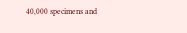40,000 specimens and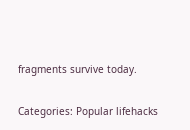fragments survive today.

Categories: Popular lifehacks